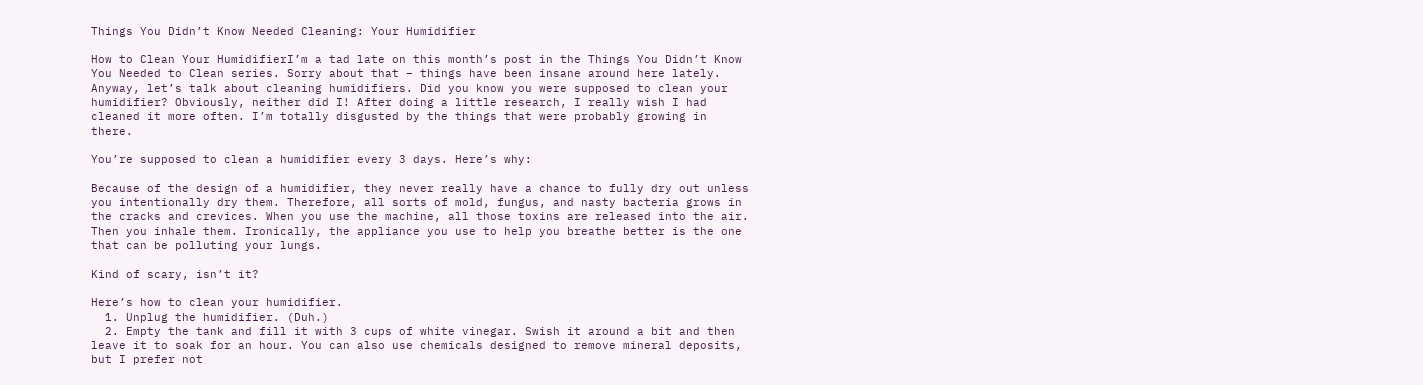Things You Didn’t Know Needed Cleaning: Your Humidifier

How to Clean Your HumidifierI’m a tad late on this month’s post in the Things You Didn’t Know You Needed to Clean series. Sorry about that – things have been insane around here lately. Anyway, let’s talk about cleaning humidifiers. Did you know you were supposed to clean your humidifier? Obviously, neither did I! After doing a little research, I really wish I had cleaned it more often. I’m totally disgusted by the things that were probably growing in there.

You’re supposed to clean a humidifier every 3 days. Here’s why:

Because of the design of a humidifier, they never really have a chance to fully dry out unless you intentionally dry them. Therefore, all sorts of mold, fungus, and nasty bacteria grows in the cracks and crevices. When you use the machine, all those toxins are released into the air. Then you inhale them. Ironically, the appliance you use to help you breathe better is the one that can be polluting your lungs.

Kind of scary, isn’t it?

Here’s how to clean your humidifier.
  1. Unplug the humidifier. (Duh.)
  2. Empty the tank and fill it with 3 cups of white vinegar. Swish it around a bit and then leave it to soak for an hour. You can also use chemicals designed to remove mineral deposits, but I prefer not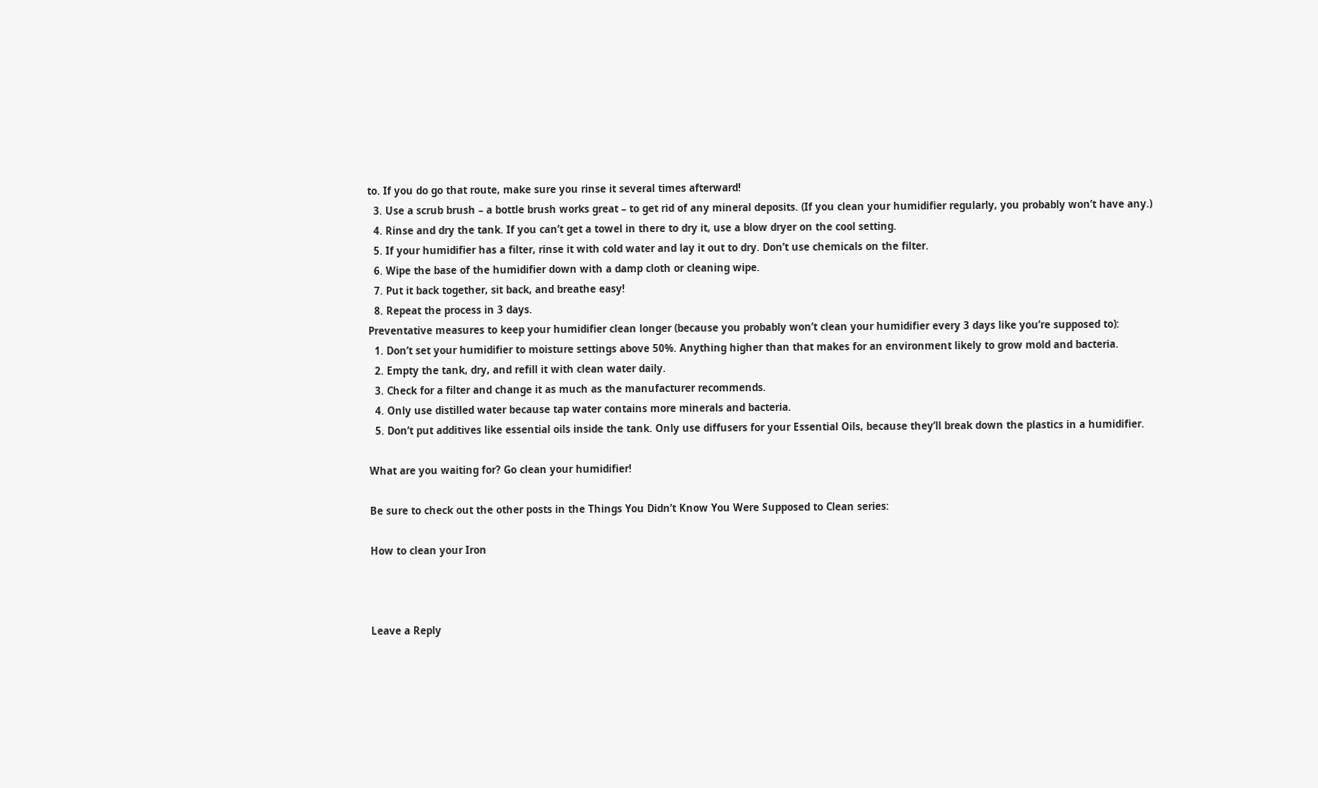to. If you do go that route, make sure you rinse it several times afterward!
  3. Use a scrub brush – a bottle brush works great – to get rid of any mineral deposits. (If you clean your humidifier regularly, you probably won’t have any.)
  4. Rinse and dry the tank. If you can’t get a towel in there to dry it, use a blow dryer on the cool setting.
  5. If your humidifier has a filter, rinse it with cold water and lay it out to dry. Don’t use chemicals on the filter.
  6. Wipe the base of the humidifier down with a damp cloth or cleaning wipe.
  7. Put it back together, sit back, and breathe easy!
  8. Repeat the process in 3 days.
Preventative measures to keep your humidifier clean longer (because you probably won’t clean your humidifier every 3 days like you’re supposed to):
  1. Don’t set your humidifier to moisture settings above 50%. Anything higher than that makes for an environment likely to grow mold and bacteria.
  2. Empty the tank, dry, and refill it with clean water daily.
  3. Check for a filter and change it as much as the manufacturer recommends.
  4. Only use distilled water because tap water contains more minerals and bacteria.
  5. Don’t put additives like essential oils inside the tank. Only use diffusers for your Essential Oils, because they’ll break down the plastics in a humidifier.

What are you waiting for? Go clean your humidifier!

Be sure to check out the other posts in the Things You Didn’t Know You Were Supposed to Clean series:

How to clean your Iron



Leave a Reply